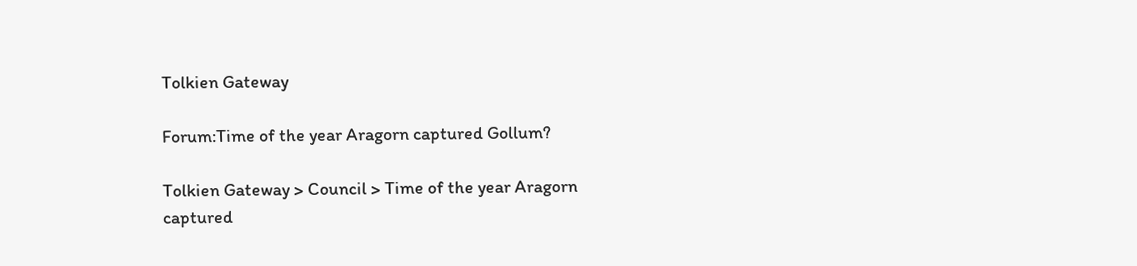Tolkien Gateway

Forum:Time of the year Aragorn captured Gollum?

Tolkien Gateway > Council > Time of the year Aragorn captured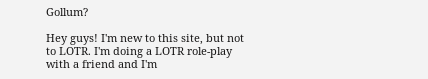Gollum?

Hey guys! I'm new to this site, but not to LOTR. I'm doing a LOTR role-play with a friend and I'm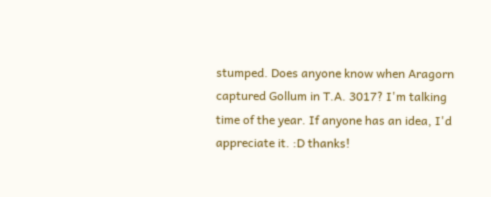stumped. Does anyone know when Aragorn captured Gollum in T.A. 3017? I'm talking time of the year. If anyone has an idea, I'd appreciate it. :D thanks!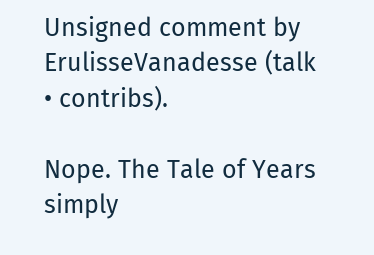Unsigned comment by ErulisseVanadesse (talk • contribs).

Nope. The Tale of Years simply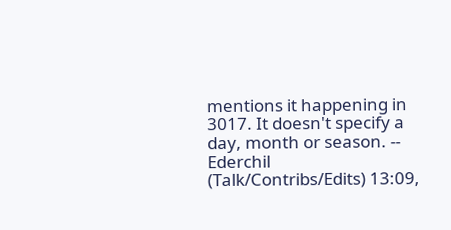mentions it happening in 3017. It doesn't specify a day, month or season. -- Ederchil (Talk/Contribs/Edits) 13:09,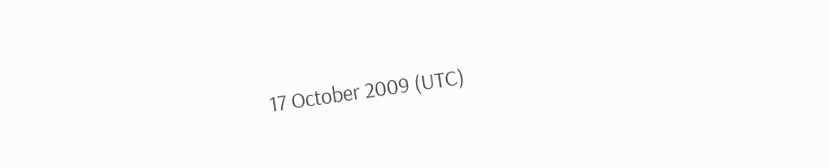17 October 2009 (UTC)